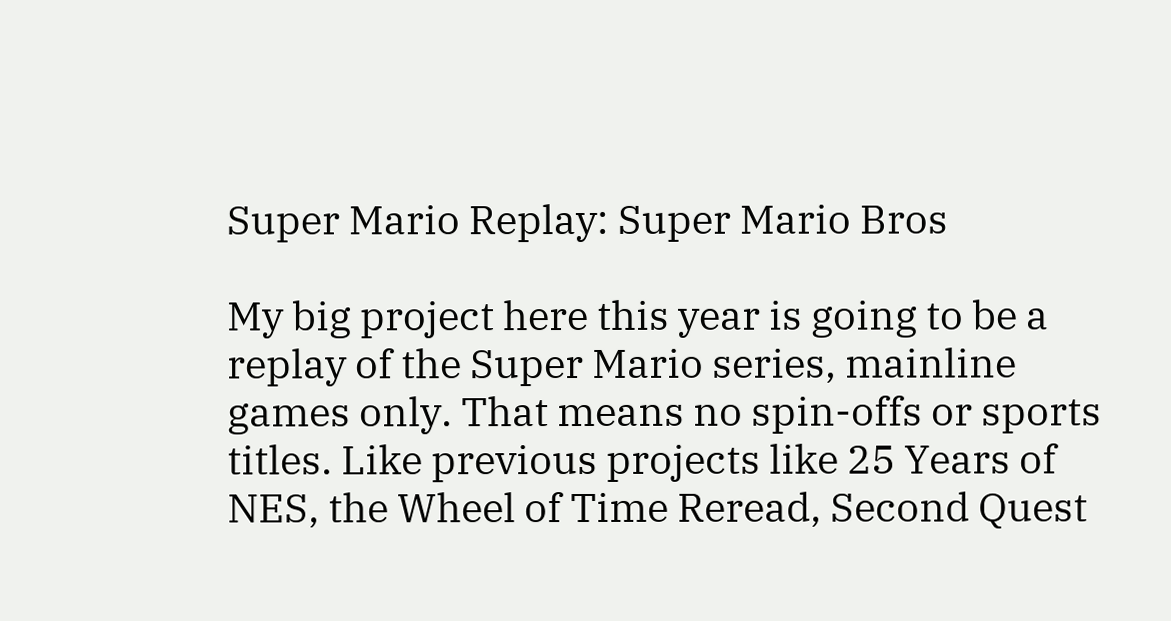Super Mario Replay: Super Mario Bros

My big project here this year is going to be a replay of the Super Mario series, mainline games only. That means no spin-offs or sports titles. Like previous projects like 25 Years of NES, the Wheel of Time Reread, Second Quest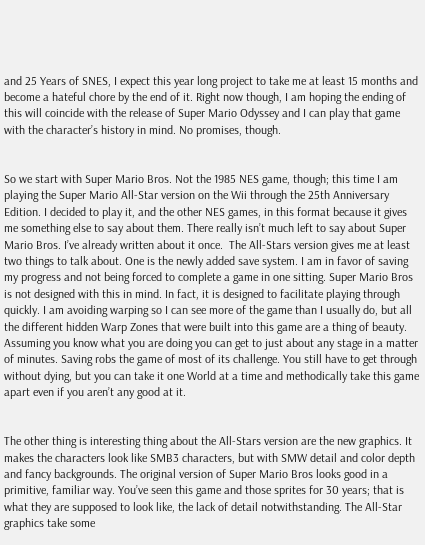and 25 Years of SNES, I expect this year long project to take me at least 15 months and become a hateful chore by the end of it. Right now though, I am hoping the ending of this will coincide with the release of Super Mario Odyssey and I can play that game with the character’s history in mind. No promises, though.


So we start with Super Mario Bros. Not the 1985 NES game, though; this time I am playing the Super Mario All-Star version on the Wii through the 25th Anniversary Edition. I decided to play it, and the other NES games, in this format because it gives me something else to say about them. There really isn’t much left to say about Super Mario Bros. I’ve already written about it once.  The All-Stars version gives me at least two things to talk about. One is the newly added save system. I am in favor of saving my progress and not being forced to complete a game in one sitting. Super Mario Bros is not designed with this in mind. In fact, it is designed to facilitate playing through quickly. I am avoiding warping so I can see more of the game than I usually do, but all the different hidden Warp Zones that were built into this game are a thing of beauty. Assuming you know what you are doing you can get to just about any stage in a matter of minutes. Saving robs the game of most of its challenge. You still have to get through without dying, but you can take it one World at a time and methodically take this game apart even if you aren’t any good at it.


The other thing is interesting thing about the All-Stars version are the new graphics. It makes the characters look like SMB3 characters, but with SMW detail and color depth and fancy backgrounds. The original version of Super Mario Bros looks good in a primitive, familiar way. You’ve seen this game and those sprites for 30 years; that is what they are supposed to look like, the lack of detail notwithstanding. The All-Star graphics take some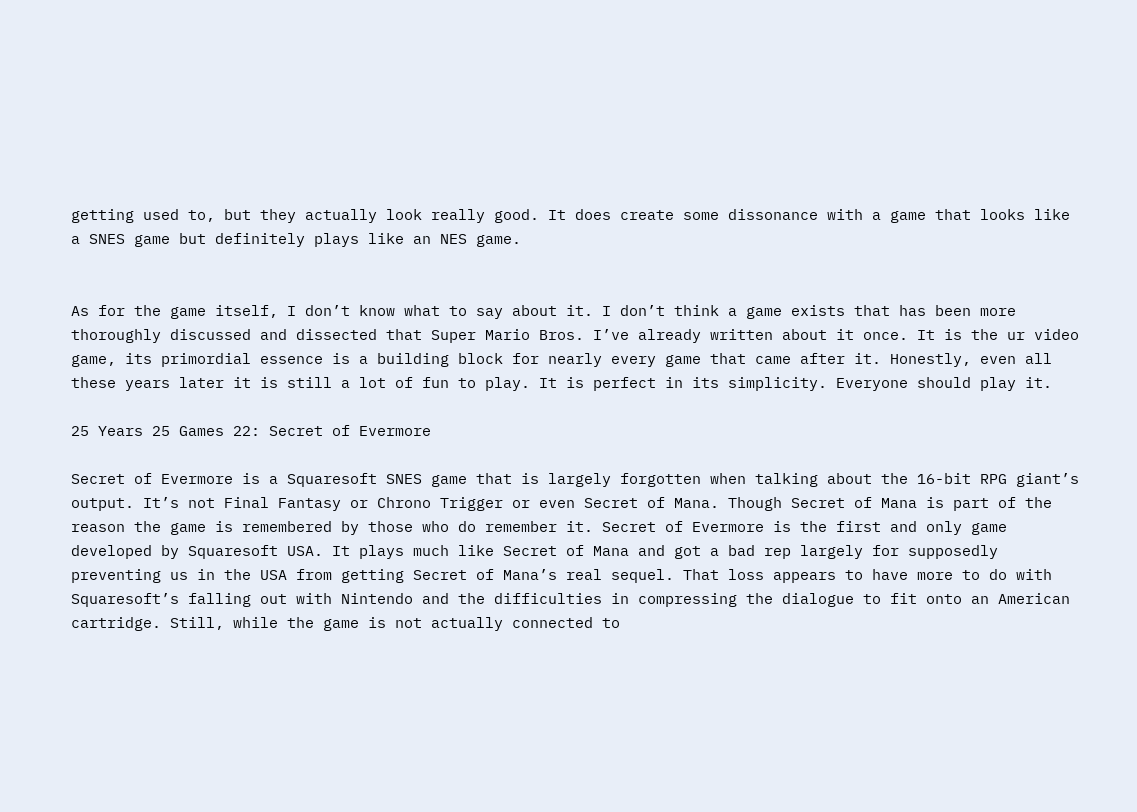getting used to, but they actually look really good. It does create some dissonance with a game that looks like a SNES game but definitely plays like an NES game.


As for the game itself, I don’t know what to say about it. I don’t think a game exists that has been more thoroughly discussed and dissected that Super Mario Bros. I’ve already written about it once. It is the ur video game, its primordial essence is a building block for nearly every game that came after it. Honestly, even all these years later it is still a lot of fun to play. It is perfect in its simplicity. Everyone should play it.

25 Years 25 Games 22: Secret of Evermore

Secret of Evermore is a Squaresoft SNES game that is largely forgotten when talking about the 16-bit RPG giant’s output. It’s not Final Fantasy or Chrono Trigger or even Secret of Mana. Though Secret of Mana is part of the reason the game is remembered by those who do remember it. Secret of Evermore is the first and only game developed by Squaresoft USA. It plays much like Secret of Mana and got a bad rep largely for supposedly preventing us in the USA from getting Secret of Mana’s real sequel. That loss appears to have more to do with Squaresoft’s falling out with Nintendo and the difficulties in compressing the dialogue to fit onto an American cartridge. Still, while the game is not actually connected to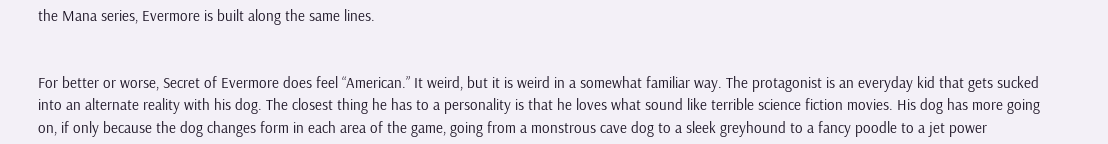the Mana series, Evermore is built along the same lines.


For better or worse, Secret of Evermore does feel “American.” It weird, but it is weird in a somewhat familiar way. The protagonist is an everyday kid that gets sucked into an alternate reality with his dog. The closest thing he has to a personality is that he loves what sound like terrible science fiction movies. His dog has more going on, if only because the dog changes form in each area of the game, going from a monstrous cave dog to a sleek greyhound to a fancy poodle to a jet power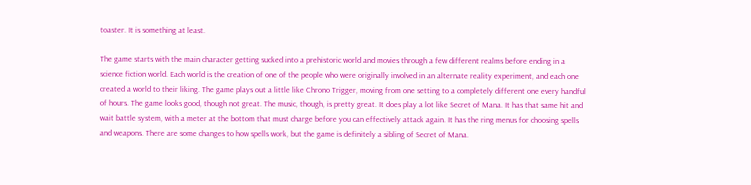toaster. It is something at least.

The game starts with the main character getting sucked into a prehistoric world and movies through a few different realms before ending in a science fiction world. Each world is the creation of one of the people who were originally involved in an alternate reality experiment, and each one created a world to their liking. The game plays out a little like Chrono Trigger, moving from one setting to a completely different one every handful of hours. The game looks good, though not great. The music, though, is pretty great. It does play a lot like Secret of Mana. It has that same hit and wait battle system, with a meter at the bottom that must charge before you can effectively attack again. It has the ring menus for choosing spells and weapons. There are some changes to how spells work, but the game is definitely a sibling of Secret of Mana.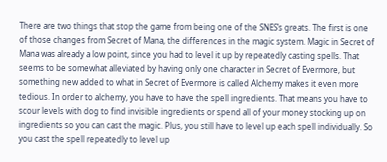There are two things that stop the game from being one of the SNES’s greats. The first is one of those changes from Secret of Mana, the differences in the magic system. Magic in Secret of Mana was already a low point, since you had to level it up by repeatedly casting spells. That seems to be somewhat alleviated by having only one character in Secret of Evermore, but something new added to what in Secret of Evermore is called Alchemy makes it even more tedious. In order to alchemy, you have to have the spell ingredients. That means you have to scour levels with dog to find invisible ingredients or spend all of your money stocking up on ingredients so you can cast the magic. Plus, you still have to level up each spell individually. So you cast the spell repeatedly to level up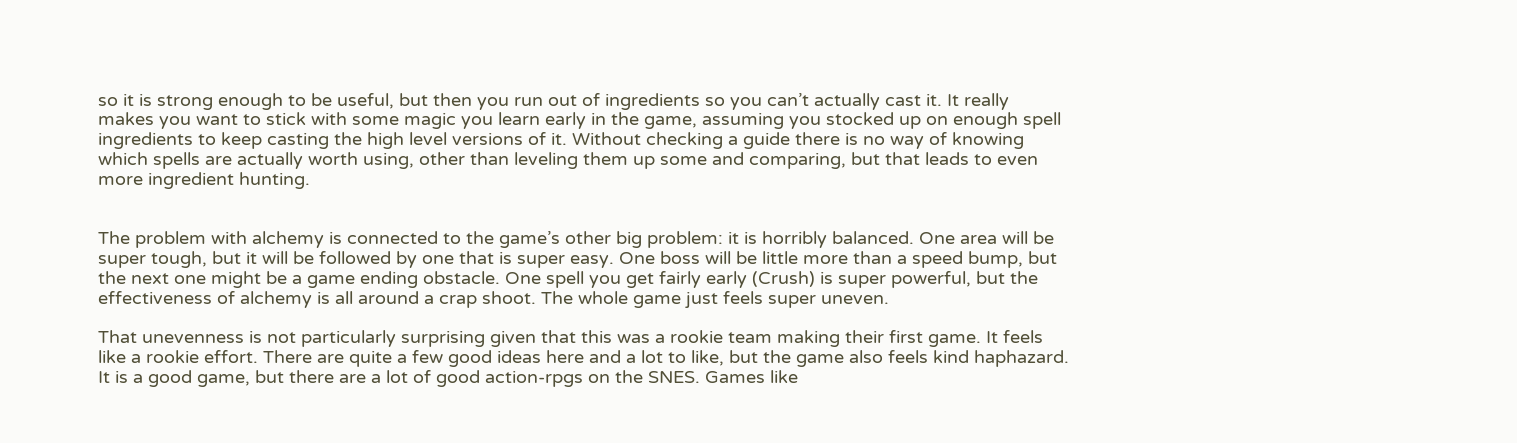so it is strong enough to be useful, but then you run out of ingredients so you can’t actually cast it. It really makes you want to stick with some magic you learn early in the game, assuming you stocked up on enough spell ingredients to keep casting the high level versions of it. Without checking a guide there is no way of knowing which spells are actually worth using, other than leveling them up some and comparing, but that leads to even more ingredient hunting.


The problem with alchemy is connected to the game’s other big problem: it is horribly balanced. One area will be super tough, but it will be followed by one that is super easy. One boss will be little more than a speed bump, but the next one might be a game ending obstacle. One spell you get fairly early (Crush) is super powerful, but the effectiveness of alchemy is all around a crap shoot. The whole game just feels super uneven.

That unevenness is not particularly surprising given that this was a rookie team making their first game. It feels like a rookie effort. There are quite a few good ideas here and a lot to like, but the game also feels kind haphazard. It is a good game, but there are a lot of good action-rpgs on the SNES. Games like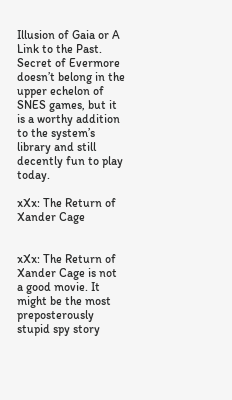Illusion of Gaia or A Link to the Past. Secret of Evermore doesn’t belong in the upper echelon of SNES games, but it is a worthy addition to the system’s library and still decently fun to play today.

xXx: The Return of Xander Cage


xXx: The Return of Xander Cage is not a good movie. It might be the most preposterously stupid spy story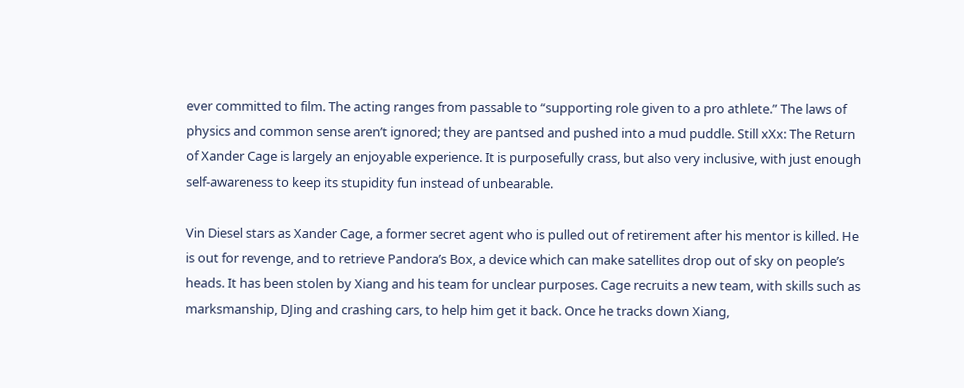ever committed to film. The acting ranges from passable to “supporting role given to a pro athlete.” The laws of physics and common sense aren’t ignored; they are pantsed and pushed into a mud puddle. Still xXx: The Return of Xander Cage is largely an enjoyable experience. It is purposefully crass, but also very inclusive, with just enough self-awareness to keep its stupidity fun instead of unbearable.

Vin Diesel stars as Xander Cage, a former secret agent who is pulled out of retirement after his mentor is killed. He is out for revenge, and to retrieve Pandora’s Box, a device which can make satellites drop out of sky on people’s heads. It has been stolen by Xiang and his team for unclear purposes. Cage recruits a new team, with skills such as marksmanship, DJing and crashing cars, to help him get it back. Once he tracks down Xiang,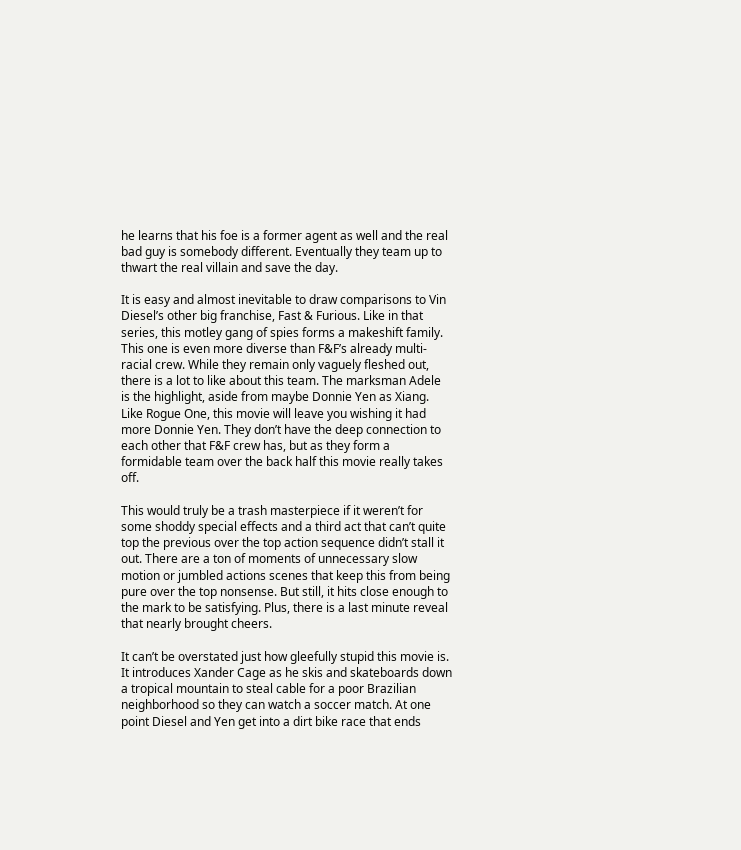he learns that his foe is a former agent as well and the real bad guy is somebody different. Eventually they team up to thwart the real villain and save the day.

It is easy and almost inevitable to draw comparisons to Vin Diesel’s other big franchise, Fast & Furious. Like in that series, this motley gang of spies forms a makeshift family. This one is even more diverse than F&F’s already multi-racial crew. While they remain only vaguely fleshed out, there is a lot to like about this team. The marksman Adele is the highlight, aside from maybe Donnie Yen as Xiang. Like Rogue One, this movie will leave you wishing it had more Donnie Yen. They don’t have the deep connection to each other that F&F crew has, but as they form a formidable team over the back half this movie really takes off.

This would truly be a trash masterpiece if it weren’t for some shoddy special effects and a third act that can’t quite top the previous over the top action sequence didn’t stall it out. There are a ton of moments of unnecessary slow motion or jumbled actions scenes that keep this from being pure over the top nonsense. But still, it hits close enough to the mark to be satisfying. Plus, there is a last minute reveal that nearly brought cheers.

It can’t be overstated just how gleefully stupid this movie is. It introduces Xander Cage as he skis and skateboards down a tropical mountain to steal cable for a poor Brazilian neighborhood so they can watch a soccer match. At one point Diesel and Yen get into a dirt bike race that ends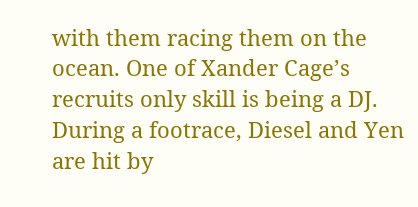with them racing them on the ocean. One of Xander Cage’s recruits only skill is being a DJ. During a footrace, Diesel and Yen are hit by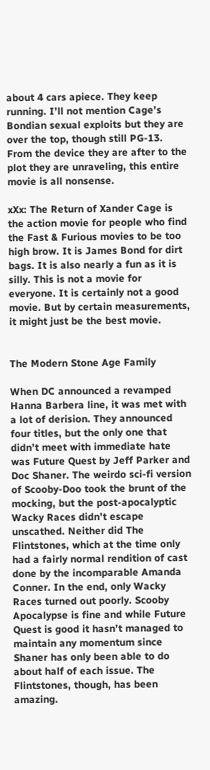about 4 cars apiece. They keep running. I’ll not mention Cage’s Bondian sexual exploits but they are over the top, though still PG-13. From the device they are after to the plot they are unraveling, this entire movie is all nonsense.

xXx: The Return of Xander Cage is the action movie for people who find the Fast & Furious movies to be too high brow. It is James Bond for dirt bags. It is also nearly a fun as it is silly. This is not a movie for everyone. It is certainly not a good movie. But by certain measurements, it might just be the best movie.


The Modern Stone Age Family

When DC announced a revamped Hanna Barbera line, it was met with a lot of derision. They announced four titles, but the only one that didn’t meet with immediate hate was Future Quest by Jeff Parker and Doc Shaner. The weirdo sci-fi version of Scooby-Doo took the brunt of the mocking, but the post-apocalyptic Wacky Races didn’t escape unscathed. Neither did The Flintstones, which at the time only had a fairly normal rendition of cast done by the incomparable Amanda Conner. In the end, only Wacky Races turned out poorly. Scooby Apocalypse is fine and while Future Quest is good it hasn’t managed to maintain any momentum since Shaner has only been able to do about half of each issue. The Flintstones, though, has been amazing.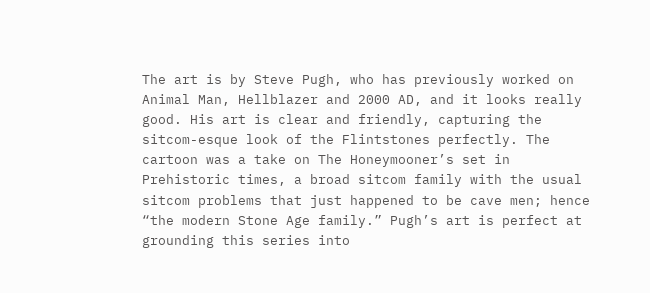The art is by Steve Pugh, who has previously worked on Animal Man, Hellblazer and 2000 AD, and it looks really good. His art is clear and friendly, capturing the sitcom-esque look of the Flintstones perfectly. The cartoon was a take on The Honeymooner’s set in Prehistoric times, a broad sitcom family with the usual sitcom problems that just happened to be cave men; hence “the modern Stone Age family.” Pugh’s art is perfect at grounding this series into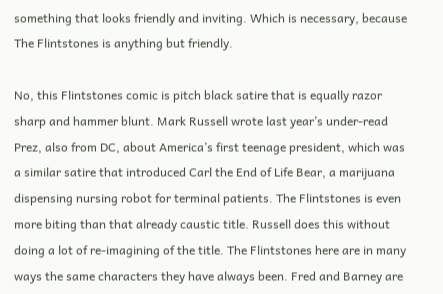something that looks friendly and inviting. Which is necessary, because The Flintstones is anything but friendly.

No, this Flintstones comic is pitch black satire that is equally razor sharp and hammer blunt. Mark Russell wrote last year’s under-read Prez, also from DC, about America’s first teenage president, which was a similar satire that introduced Carl the End of Life Bear, a marijuana dispensing nursing robot for terminal patients. The Flintstones is even more biting than that already caustic title. Russell does this without doing a lot of re-imagining of the title. The Flintstones here are in many ways the same characters they have always been. Fred and Barney are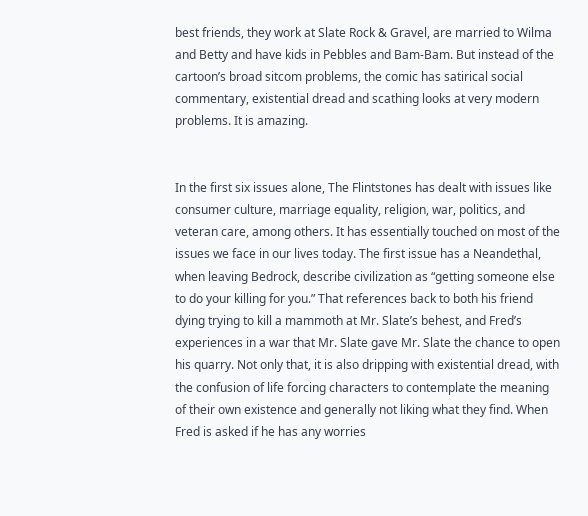best friends, they work at Slate Rock & Gravel, are married to Wilma and Betty and have kids in Pebbles and Bam-Bam. But instead of the cartoon’s broad sitcom problems, the comic has satirical social commentary, existential dread and scathing looks at very modern problems. It is amazing.


In the first six issues alone, The Flintstones has dealt with issues like consumer culture, marriage equality, religion, war, politics, and veteran care, among others. It has essentially touched on most of the issues we face in our lives today. The first issue has a Neandethal, when leaving Bedrock, describe civilization as “getting someone else to do your killing for you.” That references back to both his friend dying trying to kill a mammoth at Mr. Slate’s behest, and Fred’s experiences in a war that Mr. Slate gave Mr. Slate the chance to open his quarry. Not only that, it is also dripping with existential dread, with the confusion of life forcing characters to contemplate the meaning of their own existence and generally not liking what they find. When Fred is asked if he has any worries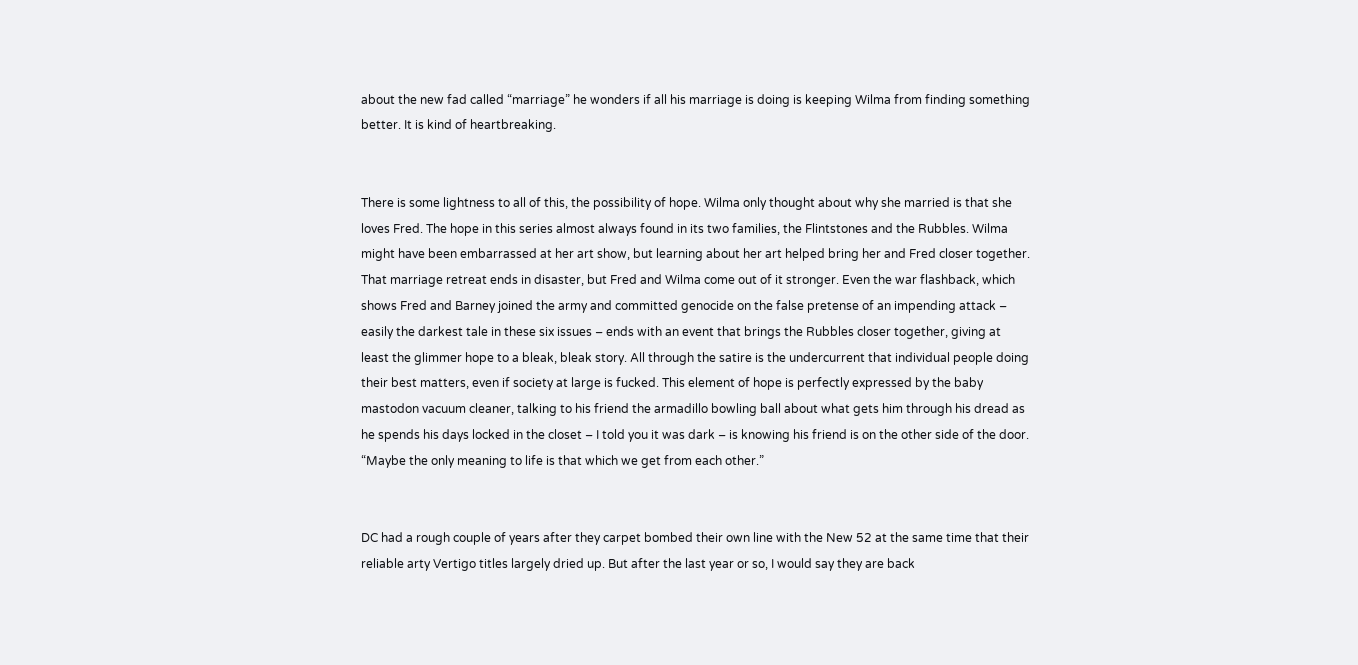about the new fad called “marriage” he wonders if all his marriage is doing is keeping Wilma from finding something better. It is kind of heartbreaking.


There is some lightness to all of this, the possibility of hope. Wilma only thought about why she married is that she loves Fred. The hope in this series almost always found in its two families, the Flintstones and the Rubbles. Wilma might have been embarrassed at her art show, but learning about her art helped bring her and Fred closer together. That marriage retreat ends in disaster, but Fred and Wilma come out of it stronger. Even the war flashback, which shows Fred and Barney joined the army and committed genocide on the false pretense of an impending attack – easily the darkest tale in these six issues – ends with an event that brings the Rubbles closer together, giving at least the glimmer hope to a bleak, bleak story. All through the satire is the undercurrent that individual people doing their best matters, even if society at large is fucked. This element of hope is perfectly expressed by the baby mastodon vacuum cleaner, talking to his friend the armadillo bowling ball about what gets him through his dread as he spends his days locked in the closet – I told you it was dark – is knowing his friend is on the other side of the door. “Maybe the only meaning to life is that which we get from each other.”


DC had a rough couple of years after they carpet bombed their own line with the New 52 at the same time that their reliable arty Vertigo titles largely dried up. But after the last year or so, I would say they are back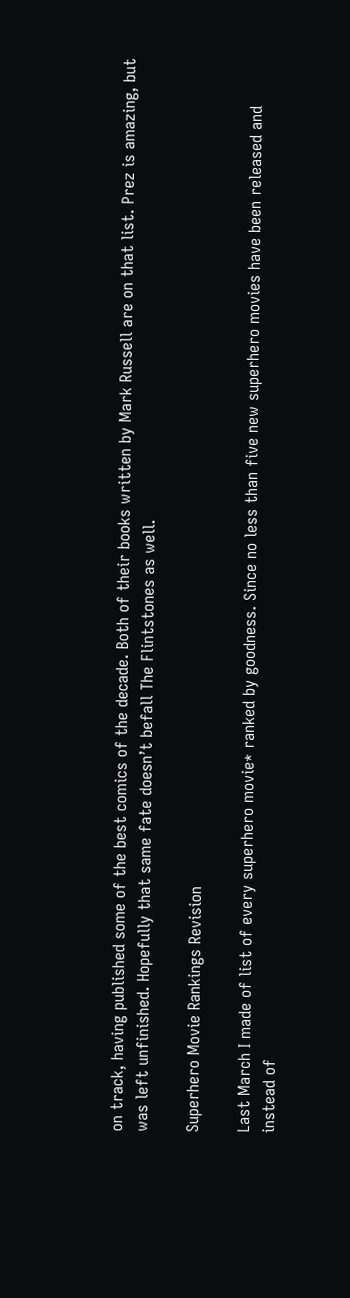on track, having published some of the best comics of the decade. Both of their books written by Mark Russell are on that list. Prez is amazing, but was left unfinished. Hopefully that same fate doesn’t befall The Flintstones as well.

Superhero Movie Rankings Revision

Last March I made of list of every superhero movie* ranked by goodness. Since no less than five new superhero movies have been released and instead of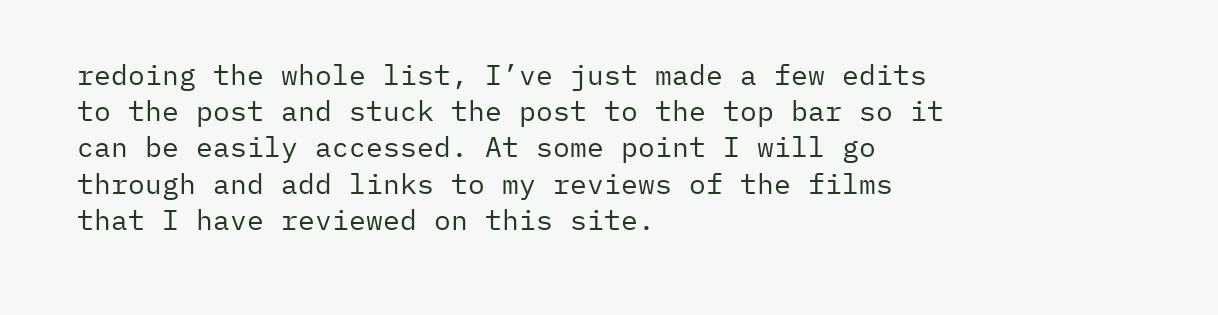redoing the whole list, I’ve just made a few edits to the post and stuck the post to the top bar so it can be easily accessed. At some point I will go through and add links to my reviews of the films that I have reviewed on this site.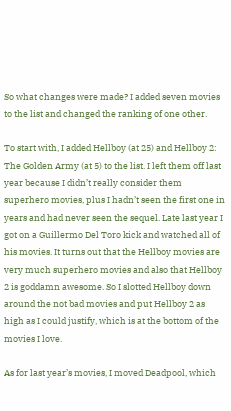So what changes were made? I added seven movies to the list and changed the ranking of one other.

To start with, I added Hellboy (at 25) and Hellboy 2: The Golden Army (at 5) to the list. I left them off last year because I didn’t really consider them superhero movies, plus I hadn’t seen the first one in years and had never seen the sequel. Late last year I got on a Guillermo Del Toro kick and watched all of his movies. It turns out that the Hellboy movies are very much superhero movies and also that Hellboy 2 is goddamn awesome. So I slotted Hellboy down around the not bad movies and put Hellboy 2 as high as I could justify, which is at the bottom of the movies I love.

As for last year’s movies, I moved Deadpool, which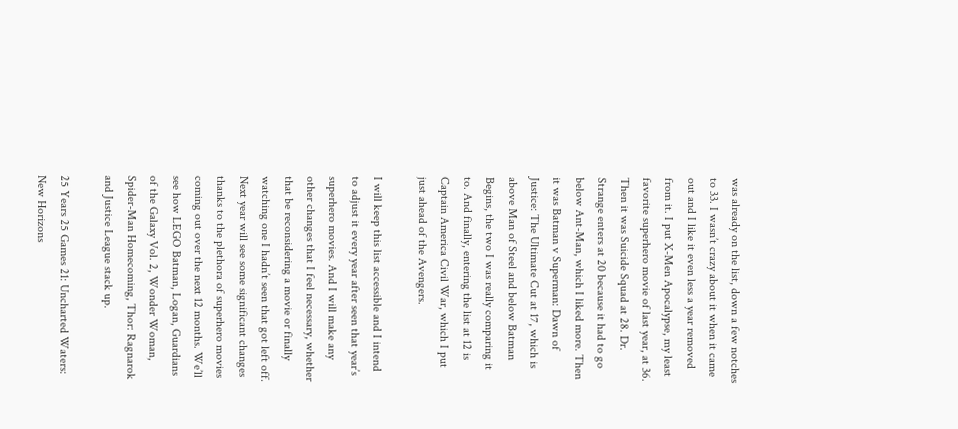was already on the list, down a few notches to 33. I wasn’t crazy about it when it came out and I like it even less a year removed from it. I put X-Men Apocalypse, my least favorite superhero movie of last year, at 36. Then it was Suicide Squad at 28. Dr. Strange enters at 20 because it had to go below Ant-Man, which I liked more. Then it was Batman v Superman: Dawn of Justice: The Ultimate Cut at 17, which is above Man of Steel and below Batman Begins, the two I was really comparing it to. And finally, entering the list at 12 is Captain America Civil War, which I put just ahead of the Avengers.

I will keep this list accessible and I intend to adjust it every year after seen that year’s superhero movies. And I will make any other changes that I feel necessary, whether that be reconsidering a movie or finally watching one I hadn’t seen that got left off. Next year will see some significant changes thanks to the plethora of superhero movies coming out over the next 12 months. We’ll see how LEGO Batman, Logan, Guardians of the Galaxy Vol. 2, Wonder Woman, Spider-Man Homecoming, Thor: Ragnarok and Justice League stack up.

25 Years 25 Games 21: Uncharted Waters: New Horizons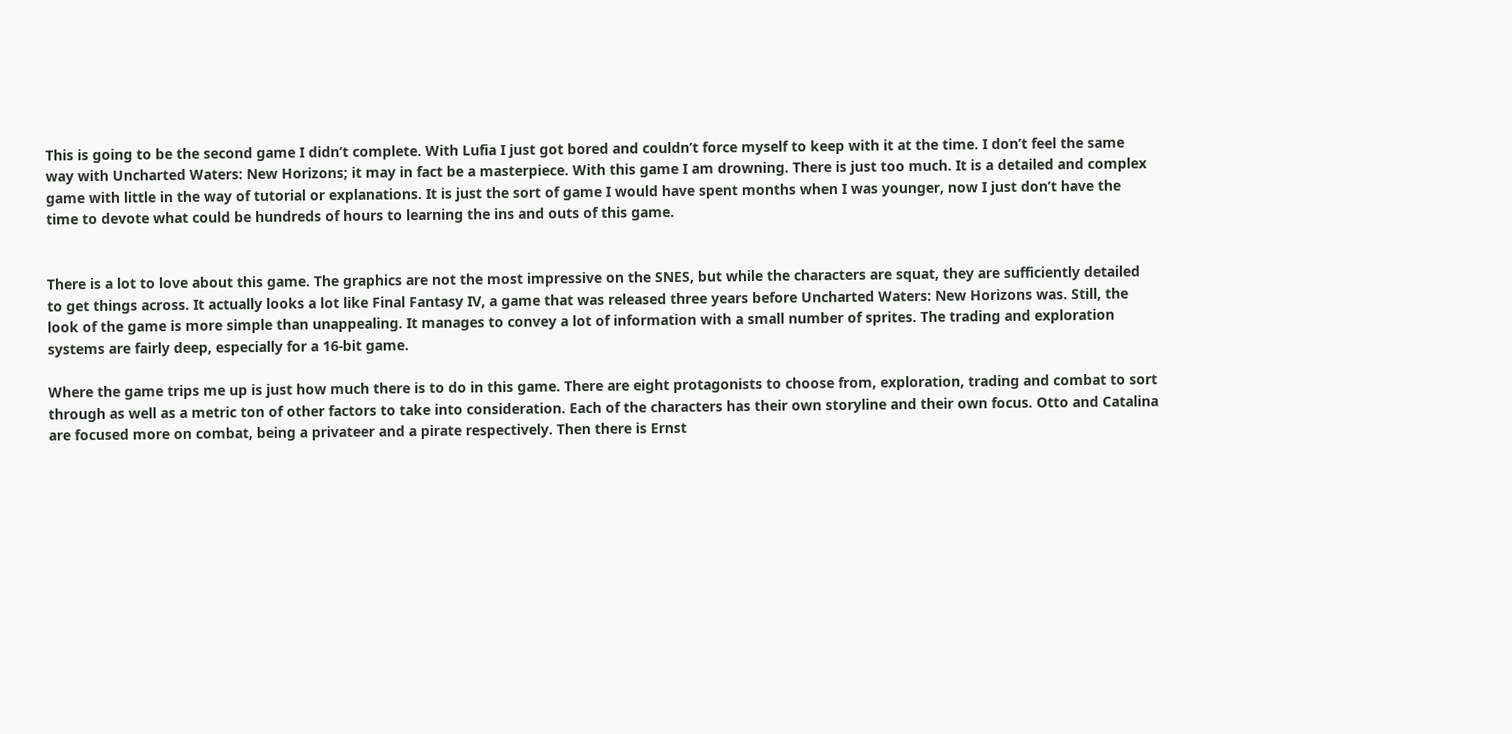This is going to be the second game I didn’t complete. With Lufia I just got bored and couldn’t force myself to keep with it at the time. I don’t feel the same way with Uncharted Waters: New Horizons; it may in fact be a masterpiece. With this game I am drowning. There is just too much. It is a detailed and complex game with little in the way of tutorial or explanations. It is just the sort of game I would have spent months when I was younger, now I just don’t have the time to devote what could be hundreds of hours to learning the ins and outs of this game.


There is a lot to love about this game. The graphics are not the most impressive on the SNES, but while the characters are squat, they are sufficiently detailed to get things across. It actually looks a lot like Final Fantasy IV, a game that was released three years before Uncharted Waters: New Horizons was. Still, the look of the game is more simple than unappealing. It manages to convey a lot of information with a small number of sprites. The trading and exploration systems are fairly deep, especially for a 16-bit game.

Where the game trips me up is just how much there is to do in this game. There are eight protagonists to choose from, exploration, trading and combat to sort through as well as a metric ton of other factors to take into consideration. Each of the characters has their own storyline and their own focus. Otto and Catalina are focused more on combat, being a privateer and a pirate respectively. Then there is Ernst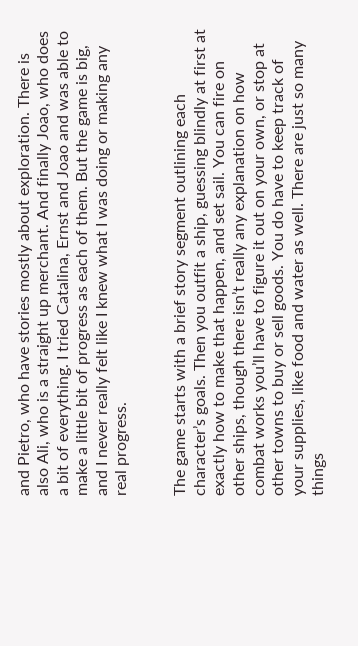and Pietro, who have stories mostly about exploration. There is also Ali, who is a straight up merchant. And finally Joao, who does a bit of everything. I tried Catalina, Ernst and Joao and was able to make a little bit of progress as each of them. But the game is big, and I never really felt like I knew what I was doing or making any real progress.


The game starts with a brief story segment outlining each character’s goals. Then you outfit a ship, guessing blindly at first at exactly how to make that happen, and set sail. You can fire on other ships, though there isn’t really any explanation on how combat works you’ll have to figure it out on your own, or stop at other towns to buy or sell goods. You do have to keep track of your supplies, like food and water as well. There are just so many things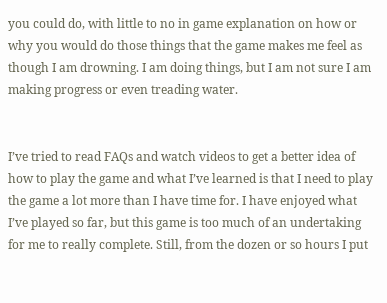you could do, with little to no in game explanation on how or why you would do those things that the game makes me feel as though I am drowning. I am doing things, but I am not sure I am making progress or even treading water.


I’ve tried to read FAQs and watch videos to get a better idea of how to play the game and what I’ve learned is that I need to play the game a lot more than I have time for. I have enjoyed what I’ve played so far, but this game is too much of an undertaking for me to really complete. Still, from the dozen or so hours I put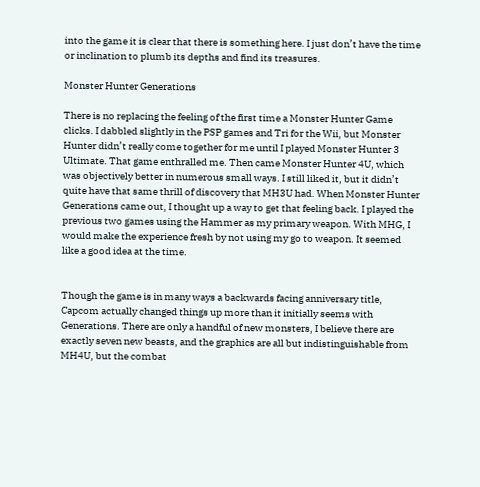into the game it is clear that there is something here. I just don’t have the time or inclination to plumb its depths and find its treasures.

Monster Hunter Generations

There is no replacing the feeling of the first time a Monster Hunter Game clicks. I dabbled slightly in the PSP games and Tri for the Wii, but Monster Hunter didn’t really come together for me until I played Monster Hunter 3 Ultimate. That game enthralled me. Then came Monster Hunter 4U, which was objectively better in numerous small ways. I still liked it, but it didn’t quite have that same thrill of discovery that MH3U had. When Monster Hunter Generations came out, I thought up a way to get that feeling back. I played the previous two games using the Hammer as my primary weapon. With MHG, I would make the experience fresh by not using my go to weapon. It seemed like a good idea at the time.


Though the game is in many ways a backwards facing anniversary title, Capcom actually changed things up more than it initially seems with Generations. There are only a handful of new monsters, I believe there are exactly seven new beasts, and the graphics are all but indistinguishable from MH4U, but the combat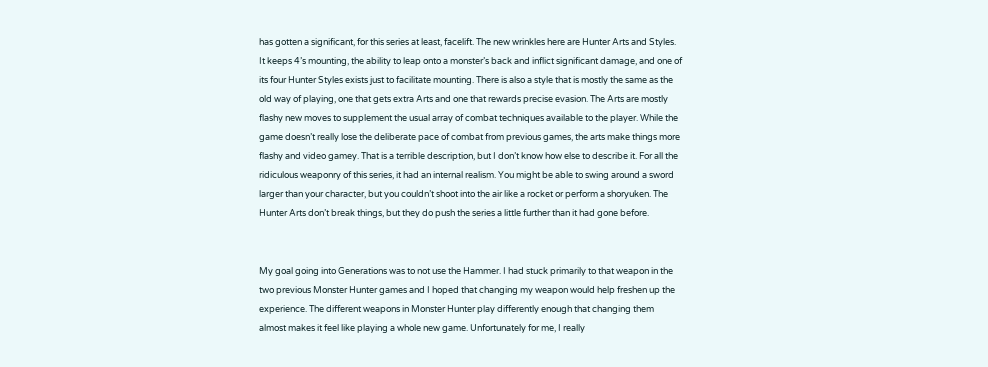has gotten a significant, for this series at least, facelift. The new wrinkles here are Hunter Arts and Styles. It keeps 4’s mounting, the ability to leap onto a monster’s back and inflict significant damage, and one of its four Hunter Styles exists just to facilitate mounting. There is also a style that is mostly the same as the old way of playing, one that gets extra Arts and one that rewards precise evasion. The Arts are mostly flashy new moves to supplement the usual array of combat techniques available to the player. While the game doesn’t really lose the deliberate pace of combat from previous games, the arts make things more flashy and video gamey. That is a terrible description, but I don’t know how else to describe it. For all the ridiculous weaponry of this series, it had an internal realism. You might be able to swing around a sword larger than your character, but you couldn’t shoot into the air like a rocket or perform a shoryuken. The Hunter Arts don’t break things, but they do push the series a little further than it had gone before.


My goal going into Generations was to not use the Hammer. I had stuck primarily to that weapon in the two previous Monster Hunter games and I hoped that changing my weapon would help freshen up the experience. The different weapons in Monster Hunter play differently enough that changing them almost makes it feel like playing a whole new game. Unfortunately for me, I really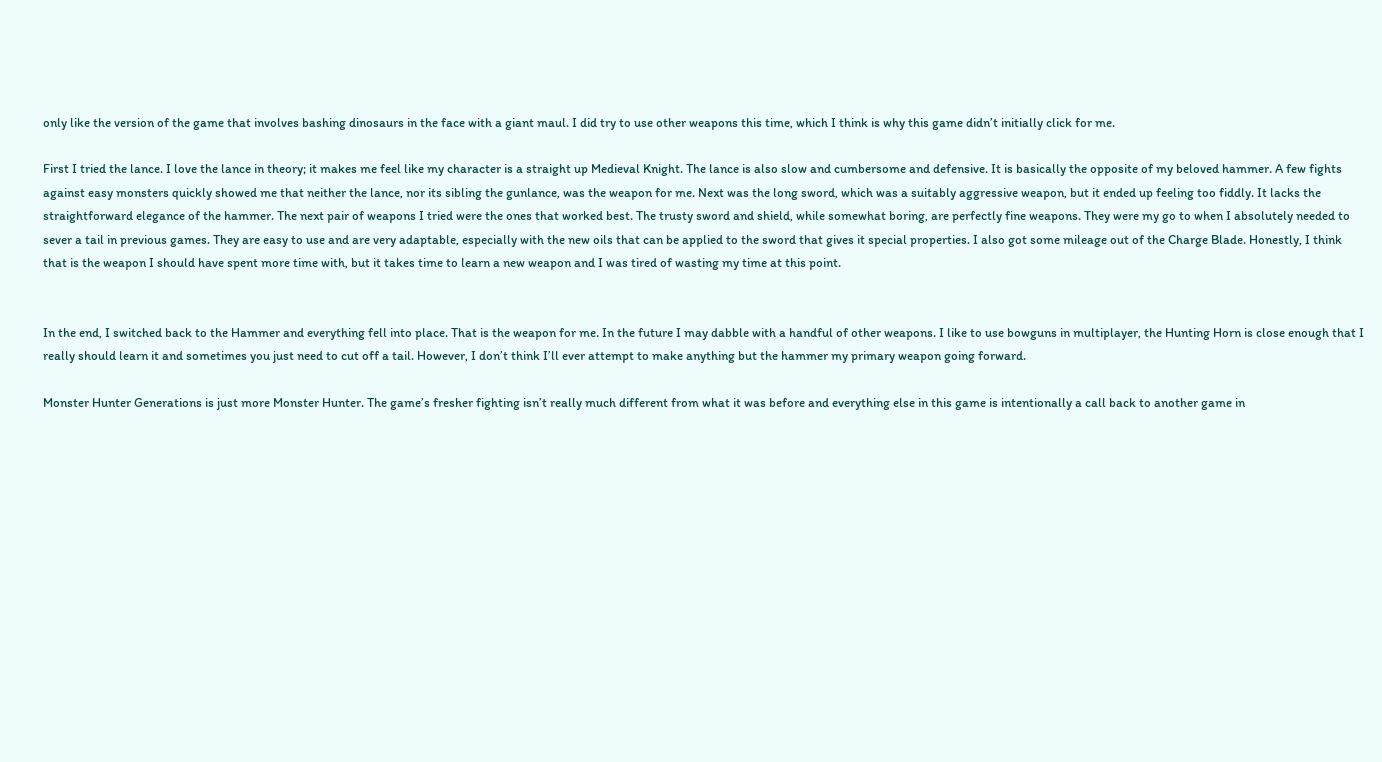only like the version of the game that involves bashing dinosaurs in the face with a giant maul. I did try to use other weapons this time, which I think is why this game didn’t initially click for me.

First I tried the lance. I love the lance in theory; it makes me feel like my character is a straight up Medieval Knight. The lance is also slow and cumbersome and defensive. It is basically the opposite of my beloved hammer. A few fights against easy monsters quickly showed me that neither the lance, nor its sibling the gunlance, was the weapon for me. Next was the long sword, which was a suitably aggressive weapon, but it ended up feeling too fiddly. It lacks the straightforward elegance of the hammer. The next pair of weapons I tried were the ones that worked best. The trusty sword and shield, while somewhat boring, are perfectly fine weapons. They were my go to when I absolutely needed to sever a tail in previous games. They are easy to use and are very adaptable, especially with the new oils that can be applied to the sword that gives it special properties. I also got some mileage out of the Charge Blade. Honestly, I think that is the weapon I should have spent more time with, but it takes time to learn a new weapon and I was tired of wasting my time at this point.


In the end, I switched back to the Hammer and everything fell into place. That is the weapon for me. In the future I may dabble with a handful of other weapons. I like to use bowguns in multiplayer, the Hunting Horn is close enough that I really should learn it and sometimes you just need to cut off a tail. However, I don’t think I’ll ever attempt to make anything but the hammer my primary weapon going forward.

Monster Hunter Generations is just more Monster Hunter. The game’s fresher fighting isn’t really much different from what it was before and everything else in this game is intentionally a call back to another game in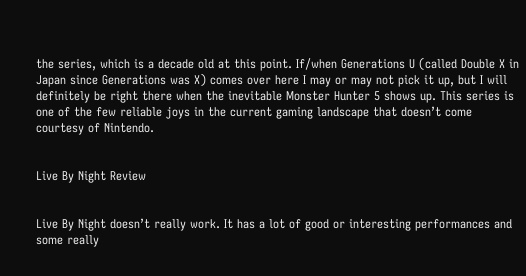the series, which is a decade old at this point. If/when Generations U (called Double X in Japan since Generations was X) comes over here I may or may not pick it up, but I will definitely be right there when the inevitable Monster Hunter 5 shows up. This series is one of the few reliable joys in the current gaming landscape that doesn’t come courtesy of Nintendo.


Live By Night Review


Live By Night doesn’t really work. It has a lot of good or interesting performances and some really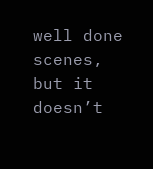well done scenes, but it doesn’t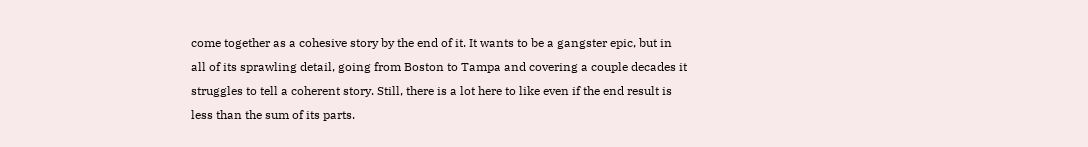come together as a cohesive story by the end of it. It wants to be a gangster epic, but in all of its sprawling detail, going from Boston to Tampa and covering a couple decades it struggles to tell a coherent story. Still, there is a lot here to like even if the end result is less than the sum of its parts.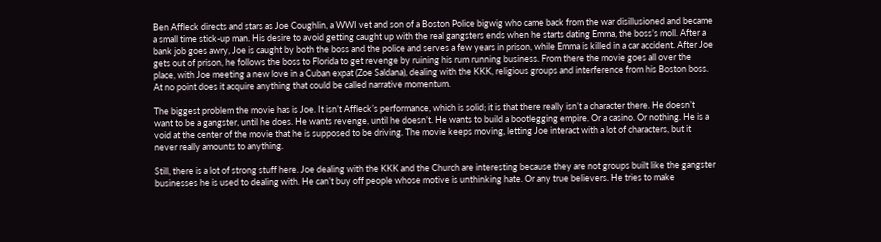Ben Affleck directs and stars as Joe Coughlin, a WWI vet and son of a Boston Police bigwig who came back from the war disillusioned and became a small time stick-up man. His desire to avoid getting caught up with the real gangsters ends when he starts dating Emma, the boss’s moll. After a bank job goes awry, Joe is caught by both the boss and the police and serves a few years in prison, while Emma is killed in a car accident. After Joe gets out of prison, he follows the boss to Florida to get revenge by ruining his rum running business. From there the movie goes all over the place, with Joe meeting a new love in a Cuban expat (Zoe Saldana), dealing with the KKK, religious groups and interference from his Boston boss. At no point does it acquire anything that could be called narrative momentum.

The biggest problem the movie has is Joe. It isn’t Affleck’s performance, which is solid; it is that there really isn’t a character there. He doesn’t want to be a gangster, until he does. He wants revenge, until he doesn’t. He wants to build a bootlegging empire. Or a casino. Or nothing. He is a void at the center of the movie that he is supposed to be driving. The movie keeps moving, letting Joe interact with a lot of characters, but it never really amounts to anything.

Still, there is a lot of strong stuff here. Joe dealing with the KKK and the Church are interesting because they are not groups built like the gangster businesses he is used to dealing with. He can’t buy off people whose motive is unthinking hate. Or any true believers. He tries to make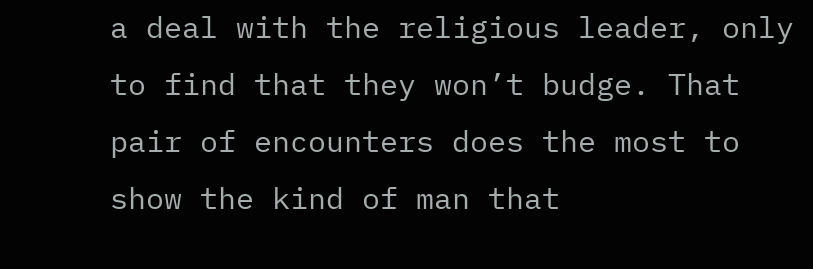a deal with the religious leader, only to find that they won’t budge. That pair of encounters does the most to show the kind of man that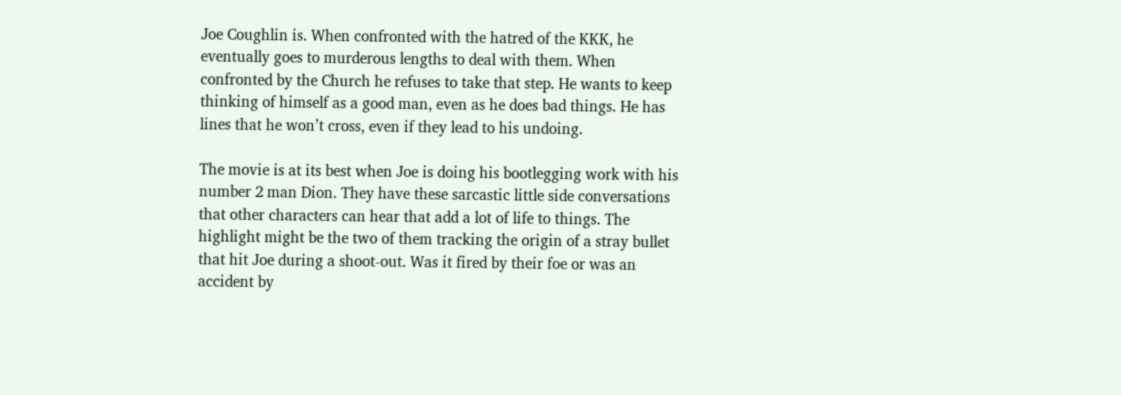Joe Coughlin is. When confronted with the hatred of the KKK, he eventually goes to murderous lengths to deal with them. When confronted by the Church he refuses to take that step. He wants to keep thinking of himself as a good man, even as he does bad things. He has lines that he won’t cross, even if they lead to his undoing.

The movie is at its best when Joe is doing his bootlegging work with his number 2 man Dion. They have these sarcastic little side conversations that other characters can hear that add a lot of life to things. The highlight might be the two of them tracking the origin of a stray bullet that hit Joe during a shoot-out. Was it fired by their foe or was an accident by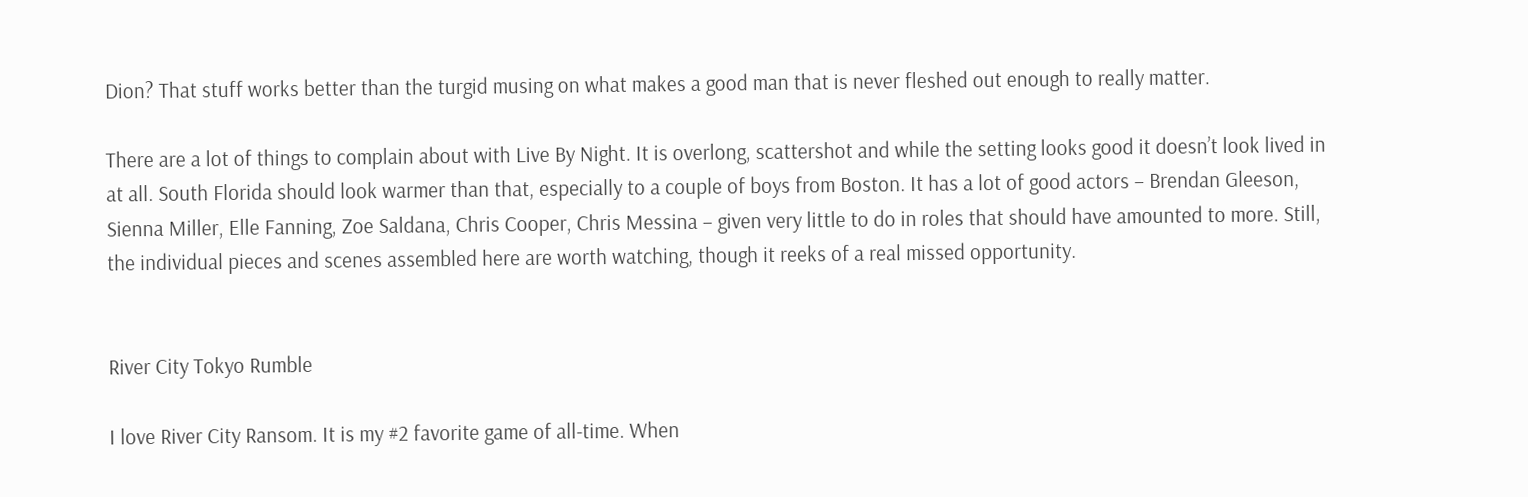Dion? That stuff works better than the turgid musing on what makes a good man that is never fleshed out enough to really matter.

There are a lot of things to complain about with Live By Night. It is overlong, scattershot and while the setting looks good it doesn’t look lived in at all. South Florida should look warmer than that, especially to a couple of boys from Boston. It has a lot of good actors – Brendan Gleeson, Sienna Miller, Elle Fanning, Zoe Saldana, Chris Cooper, Chris Messina – given very little to do in roles that should have amounted to more. Still, the individual pieces and scenes assembled here are worth watching, though it reeks of a real missed opportunity.


River City Tokyo Rumble

I love River City Ransom. It is my #2 favorite game of all-time. When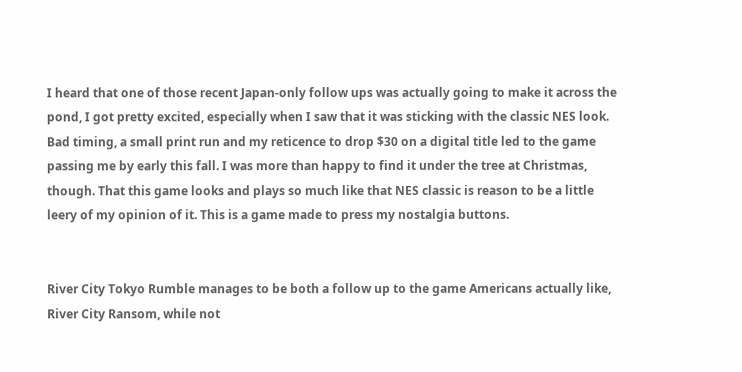I heard that one of those recent Japan-only follow ups was actually going to make it across the pond, I got pretty excited, especially when I saw that it was sticking with the classic NES look. Bad timing, a small print run and my reticence to drop $30 on a digital title led to the game passing me by early this fall. I was more than happy to find it under the tree at Christmas, though. That this game looks and plays so much like that NES classic is reason to be a little leery of my opinion of it. This is a game made to press my nostalgia buttons.


River City Tokyo Rumble manages to be both a follow up to the game Americans actually like, River City Ransom, while not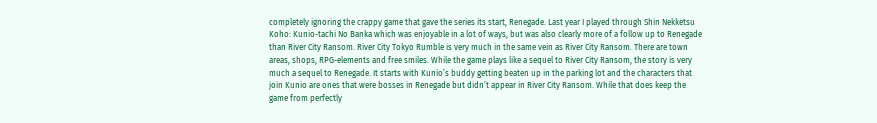completely ignoring the crappy game that gave the series its start, Renegade. Last year I played through Shin Nekketsu Koho: Kunio-tachi No Banka which was enjoyable in a lot of ways, but was also clearly more of a follow up to Renegade than River City Ransom. River City Tokyo Rumble is very much in the same vein as River City Ransom. There are town areas, shops, RPG-elements and free smiles. While the game plays like a sequel to River City Ransom, the story is very much a sequel to Renegade. It starts with Kunio’s buddy getting beaten up in the parking lot and the characters that join Kunio are ones that were bosses in Renegade but didn’t appear in River City Ransom. While that does keep the game from perfectly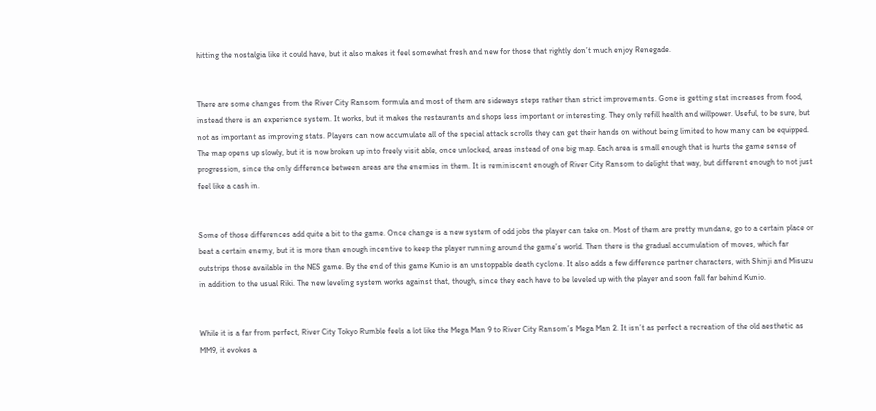hitting the nostalgia like it could have, but it also makes it feel somewhat fresh and new for those that rightly don’t much enjoy Renegade.


There are some changes from the River City Ransom formula and most of them are sideways steps rather than strict improvements. Gone is getting stat increases from food, instead there is an experience system. It works, but it makes the restaurants and shops less important or interesting. They only refill health and willpower. Useful, to be sure, but not as important as improving stats. Players can now accumulate all of the special attack scrolls they can get their hands on without being limited to how many can be equipped. The map opens up slowly, but it is now broken up into freely visit able, once unlocked, areas instead of one big map. Each area is small enough that is hurts the game sense of progression, since the only difference between areas are the enemies in them. It is reminiscent enough of River City Ransom to delight that way, but different enough to not just feel like a cash in.


Some of those differences add quite a bit to the game. Once change is a new system of odd jobs the player can take on. Most of them are pretty mundane, go to a certain place or beat a certain enemy, but it is more than enough incentive to keep the player running around the game’s world. Then there is the gradual accumulation of moves, which far outstrips those available in the NES game. By the end of this game Kunio is an unstoppable death cyclone. It also adds a few difference partner characters, with Shinji and Misuzu in addition to the usual Riki. The new leveling system works against that, though, since they each have to be leveled up with the player and soon fall far behind Kunio.


While it is a far from perfect, River City Tokyo Rumble feels a lot like the Mega Man 9 to River City Ransom’s Mega Man 2. It isn’t as perfect a recreation of the old aesthetic as MM9, it evokes a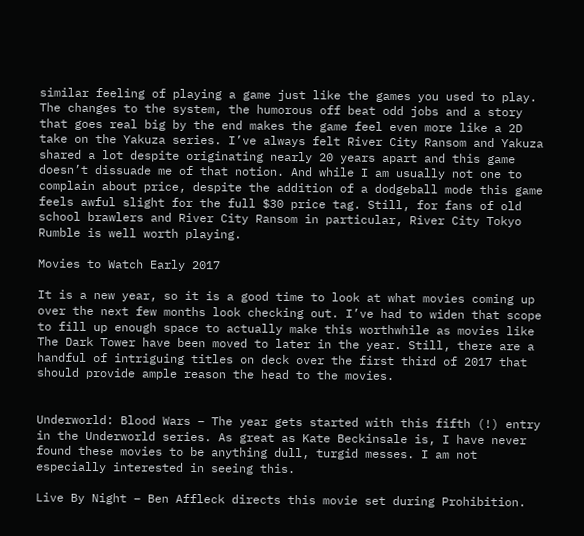similar feeling of playing a game just like the games you used to play. The changes to the system, the humorous off beat odd jobs and a story that goes real big by the end makes the game feel even more like a 2D take on the Yakuza series. I’ve always felt River City Ransom and Yakuza shared a lot despite originating nearly 20 years apart and this game doesn’t dissuade me of that notion. And while I am usually not one to complain about price, despite the addition of a dodgeball mode this game feels awful slight for the full $30 price tag. Still, for fans of old school brawlers and River City Ransom in particular, River City Tokyo Rumble is well worth playing.

Movies to Watch Early 2017

It is a new year, so it is a good time to look at what movies coming up over the next few months look checking out. I’ve had to widen that scope to fill up enough space to actually make this worthwhile as movies like The Dark Tower have been moved to later in the year. Still, there are a handful of intriguing titles on deck over the first third of 2017 that should provide ample reason the head to the movies.


Underworld: Blood Wars – The year gets started with this fifth (!) entry in the Underworld series. As great as Kate Beckinsale is, I have never found these movies to be anything dull, turgid messes. I am not especially interested in seeing this.

Live By Night – Ben Affleck directs this movie set during Prohibition.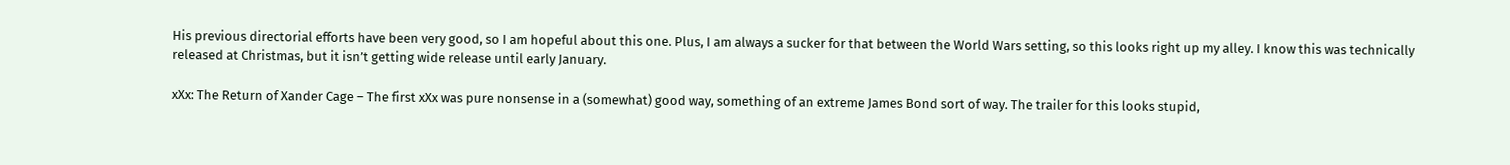His previous directorial efforts have been very good, so I am hopeful about this one. Plus, I am always a sucker for that between the World Wars setting, so this looks right up my alley. I know this was technically released at Christmas, but it isn’t getting wide release until early January.

xXx: The Return of Xander Cage – The first xXx was pure nonsense in a (somewhat) good way, something of an extreme James Bond sort of way. The trailer for this looks stupid,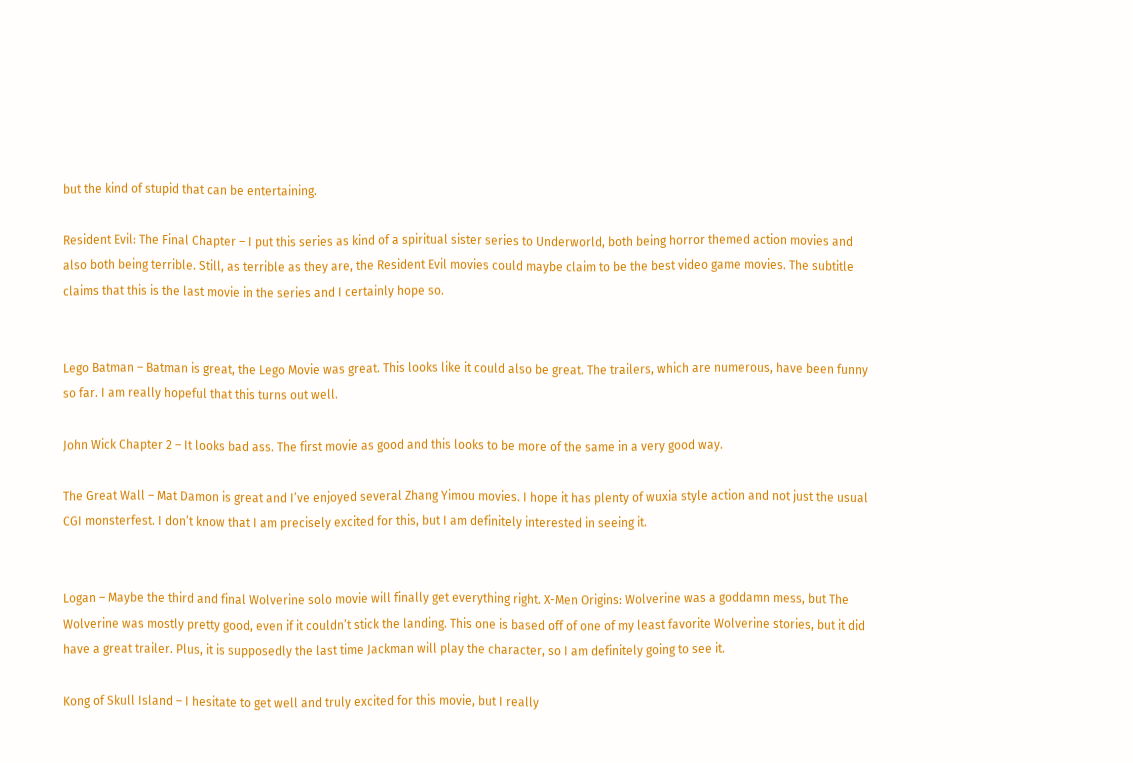but the kind of stupid that can be entertaining.

Resident Evil: The Final Chapter – I put this series as kind of a spiritual sister series to Underworld, both being horror themed action movies and also both being terrible. Still, as terrible as they are, the Resident Evil movies could maybe claim to be the best video game movies. The subtitle claims that this is the last movie in the series and I certainly hope so.


Lego Batman – Batman is great, the Lego Movie was great. This looks like it could also be great. The trailers, which are numerous, have been funny so far. I am really hopeful that this turns out well.

John Wick Chapter 2 – It looks bad ass. The first movie as good and this looks to be more of the same in a very good way.

The Great Wall – Mat Damon is great and I’ve enjoyed several Zhang Yimou movies. I hope it has plenty of wuxia style action and not just the usual CGI monsterfest. I don’t know that I am precisely excited for this, but I am definitely interested in seeing it.


Logan – Maybe the third and final Wolverine solo movie will finally get everything right. X-Men Origins: Wolverine was a goddamn mess, but The Wolverine was mostly pretty good, even if it couldn’t stick the landing. This one is based off of one of my least favorite Wolverine stories, but it did have a great trailer. Plus, it is supposedly the last time Jackman will play the character, so I am definitely going to see it.

Kong of Skull Island – I hesitate to get well and truly excited for this movie, but I really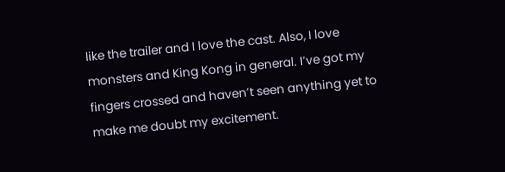like the trailer and I love the cast. Also, I love monsters and King Kong in general. I’ve got my fingers crossed and haven’t seen anything yet to make me doubt my excitement.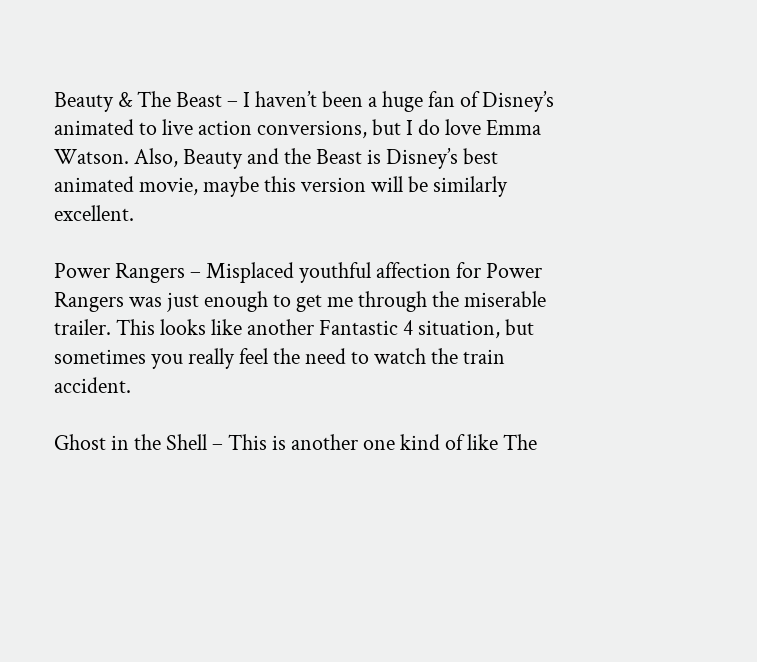Beauty & The Beast – I haven’t been a huge fan of Disney’s animated to live action conversions, but I do love Emma Watson. Also, Beauty and the Beast is Disney’s best animated movie, maybe this version will be similarly excellent.

Power Rangers – Misplaced youthful affection for Power Rangers was just enough to get me through the miserable trailer. This looks like another Fantastic 4 situation, but sometimes you really feel the need to watch the train accident.

Ghost in the Shell – This is another one kind of like The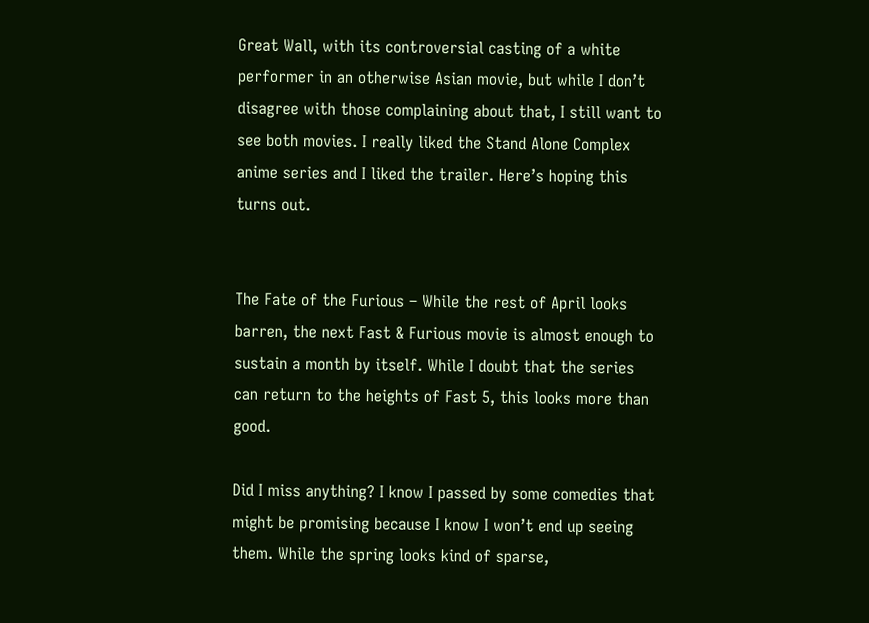Great Wall, with its controversial casting of a white performer in an otherwise Asian movie, but while I don’t disagree with those complaining about that, I still want to see both movies. I really liked the Stand Alone Complex anime series and I liked the trailer. Here’s hoping this turns out.


The Fate of the Furious – While the rest of April looks barren, the next Fast & Furious movie is almost enough to sustain a month by itself. While I doubt that the series can return to the heights of Fast 5, this looks more than good.

Did I miss anything? I know I passed by some comedies that might be promising because I know I won’t end up seeing them. While the spring looks kind of sparse,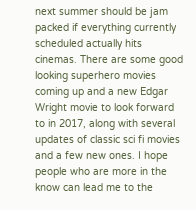next summer should be jam packed if everything currently scheduled actually hits cinemas. There are some good looking superhero movies coming up and a new Edgar Wright movie to look forward to in 2017, along with several updates of classic sci fi movies and a few new ones. I hope people who are more in the know can lead me to the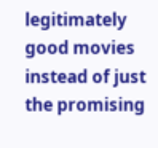legitimately good movies instead of just the promising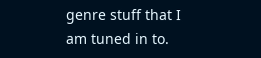genre stuff that I am tuned in to.